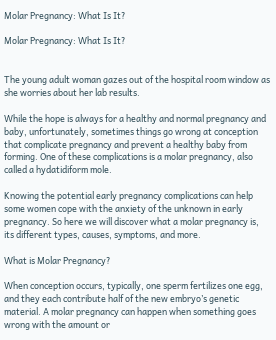Molar Pregnancy: What Is It?

Molar Pregnancy: What Is It?


The young adult woman gazes out of the hospital room window as she worries about her lab results.

While the hope is always for a healthy and normal pregnancy and baby, unfortunately, sometimes things go wrong at conception that complicate pregnancy and prevent a healthy baby from forming. One of these complications is a molar pregnancy, also called a hydatidiform mole.

Knowing the potential early pregnancy complications can help some women cope with the anxiety of the unknown in early pregnancy. So here we will discover what a molar pregnancy is, its different types, causes, symptoms, and more.

What is Molar Pregnancy?

When conception occurs, typically, one sperm fertilizes one egg, and they each contribute half of the new embryo’s genetic material. A molar pregnancy can happen when something goes wrong with the amount or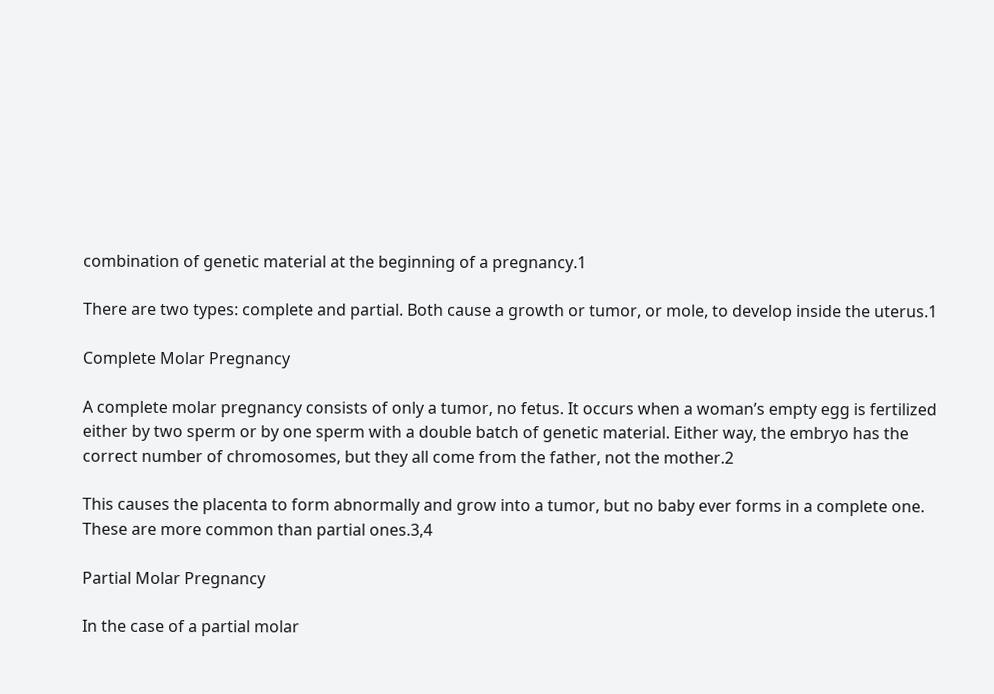combination of genetic material at the beginning of a pregnancy.1

There are two types: complete and partial. Both cause a growth or tumor, or mole, to develop inside the uterus.1

Complete Molar Pregnancy

A complete molar pregnancy consists of only a tumor, no fetus. It occurs when a woman’s empty egg is fertilized either by two sperm or by one sperm with a double batch of genetic material. Either way, the embryo has the correct number of chromosomes, but they all come from the father, not the mother.2

This causes the placenta to form abnormally and grow into a tumor, but no baby ever forms in a complete one. These are more common than partial ones.3,4

Partial Molar Pregnancy

In the case of a partial molar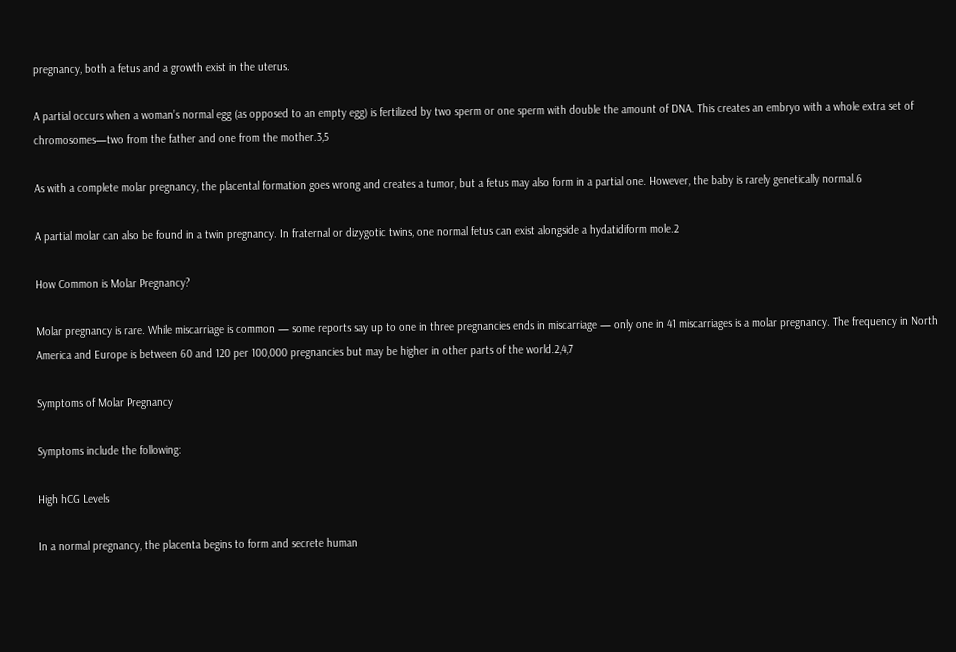pregnancy, both a fetus and a growth exist in the uterus.

A partial occurs when a woman’s normal egg (as opposed to an empty egg) is fertilized by two sperm or one sperm with double the amount of DNA. This creates an embryo with a whole extra set of chromosomes—two from the father and one from the mother.3,5

As with a complete molar pregnancy, the placental formation goes wrong and creates a tumor, but a fetus may also form in a partial one. However, the baby is rarely genetically normal.6

A partial molar can also be found in a twin pregnancy. In fraternal or dizygotic twins, one normal fetus can exist alongside a hydatidiform mole.2

How Common is Molar Pregnancy?

Molar pregnancy is rare. While miscarriage is common — some reports say up to one in three pregnancies ends in miscarriage — only one in 41 miscarriages is a molar pregnancy. The frequency in North America and Europe is between 60 and 120 per 100,000 pregnancies but may be higher in other parts of the world.2,4,7

Symptoms of Molar Pregnancy

Symptoms include the following:

High hCG Levels

In a normal pregnancy, the placenta begins to form and secrete human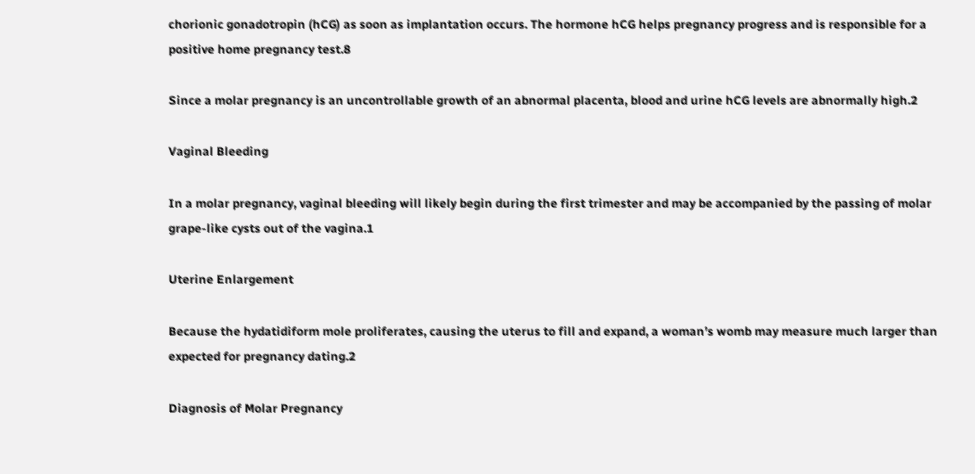chorionic gonadotropin (hCG) as soon as implantation occurs. The hormone hCG helps pregnancy progress and is responsible for a positive home pregnancy test.8

Since a molar pregnancy is an uncontrollable growth of an abnormal placenta, blood and urine hCG levels are abnormally high.2

Vaginal Bleeding

In a molar pregnancy, vaginal bleeding will likely begin during the first trimester and may be accompanied by the passing of molar grape-like cysts out of the vagina.1

Uterine Enlargement

Because the hydatidiform mole proliferates, causing the uterus to fill and expand, a woman’s womb may measure much larger than expected for pregnancy dating.2

Diagnosis of Molar Pregnancy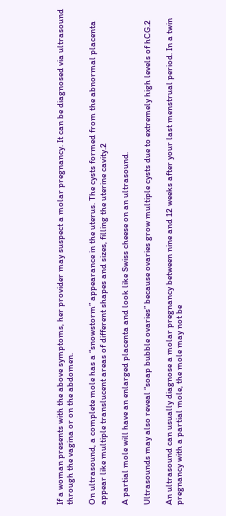If a woman presents with the above symptoms, her provider may suspect a molar pregnancy. It can be diagnosed via ultrasound through the vagina or on the abdomen.

On ultrasound, a complete mole has a “snowstorm” appearance in the uterus. The cysts formed from the abnormal placenta appear like multiple translucent areas of different shapes and sizes, filling the uterine cavity.2

A partial mole will have an enlarged placenta and look like Swiss cheese on an ultrasound.

Ultrasounds may also reveal “soap bubble ovaries” because ovaries grow multiple cysts due to extremely high levels of hCG.2

An ultrasound can usually diagnose a molar pregnancy between nine and 12 weeks after your last menstrual period. In a twin pregnancy with a partial mole, the mole may not be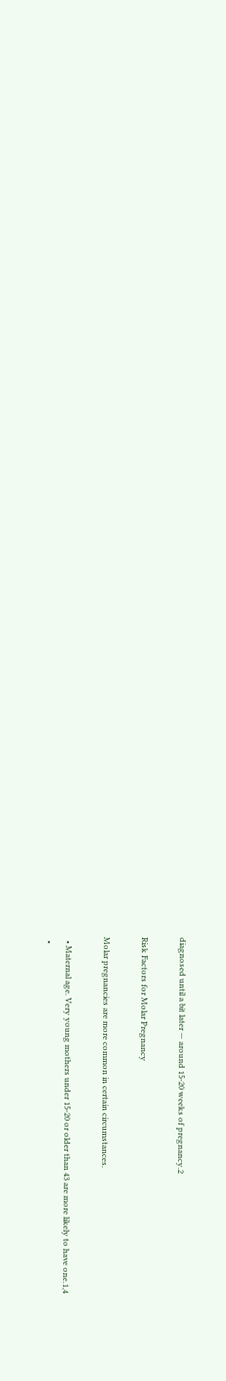diagnosed until a bit later — around 15-20 weeks of pregnancy.2

Risk Factors for Molar Pregnancy

Molar pregnancies are more common in certain circumstances.

  • Maternal age. Very young mothers under 15-20 or older than 43 are more likely to have one.1,4
  •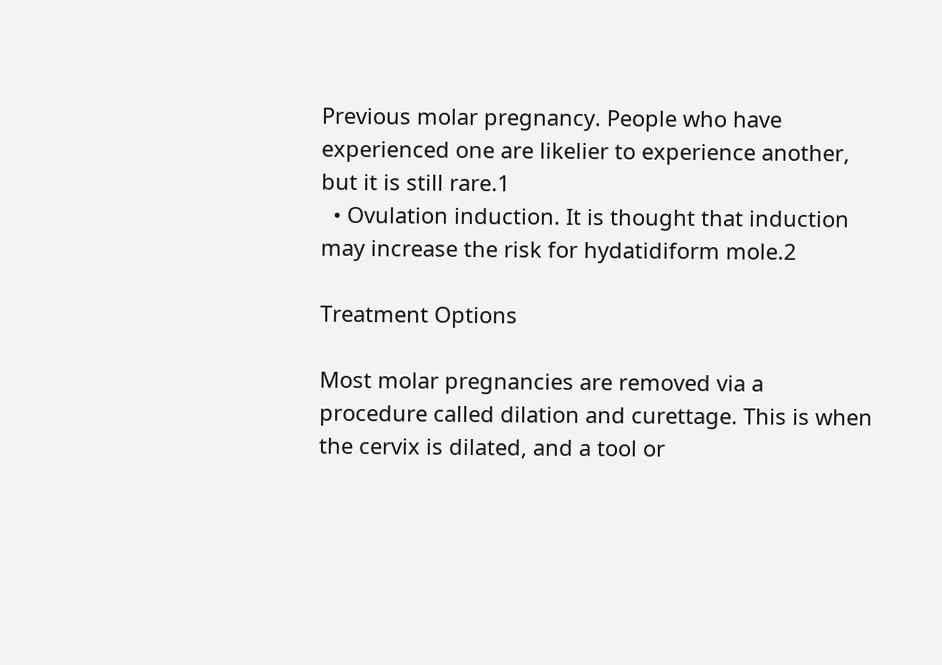Previous molar pregnancy. People who have experienced one are likelier to experience another, but it is still rare.1
  • Ovulation induction. It is thought that induction may increase the risk for hydatidiform mole.2

Treatment Options

Most molar pregnancies are removed via a procedure called dilation and curettage. This is when the cervix is dilated, and a tool or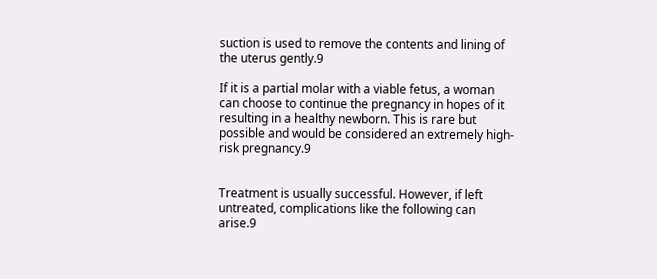suction is used to remove the contents and lining of the uterus gently.9

If it is a partial molar with a viable fetus, a woman can choose to continue the pregnancy in hopes of it resulting in a healthy newborn. This is rare but possible and would be considered an extremely high-risk pregnancy.9


Treatment is usually successful. However, if left untreated, complications like the following can arise.9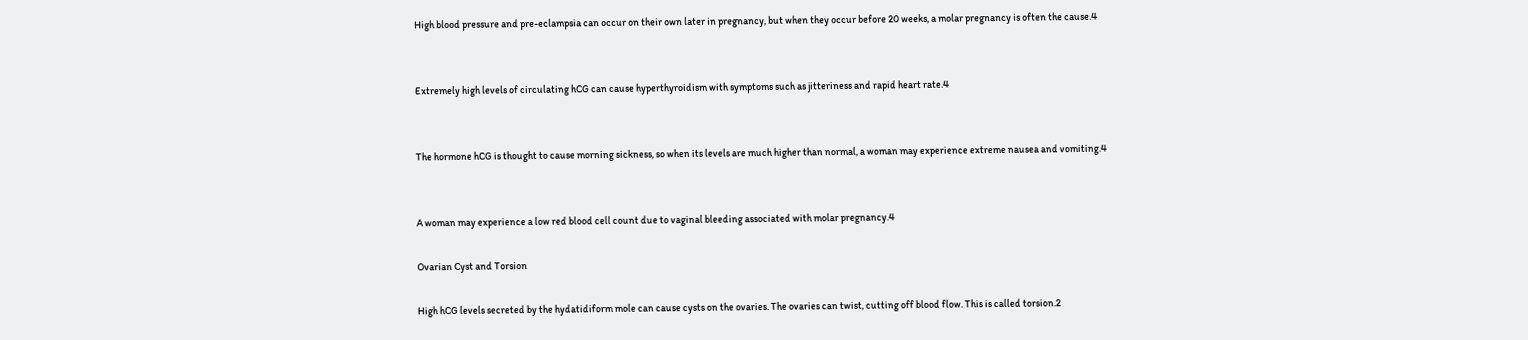High blood pressure and pre-eclampsia can occur on their own later in pregnancy, but when they occur before 20 weeks, a molar pregnancy is often the cause.4


Extremely high levels of circulating hCG can cause hyperthyroidism with symptoms such as jitteriness and rapid heart rate.4


The hormone hCG is thought to cause morning sickness, so when its levels are much higher than normal, a woman may experience extreme nausea and vomiting.4


A woman may experience a low red blood cell count due to vaginal bleeding associated with molar pregnancy.4

Ovarian Cyst and Torsion

High hCG levels secreted by the hydatidiform mole can cause cysts on the ovaries. The ovaries can twist, cutting off blood flow. This is called torsion.2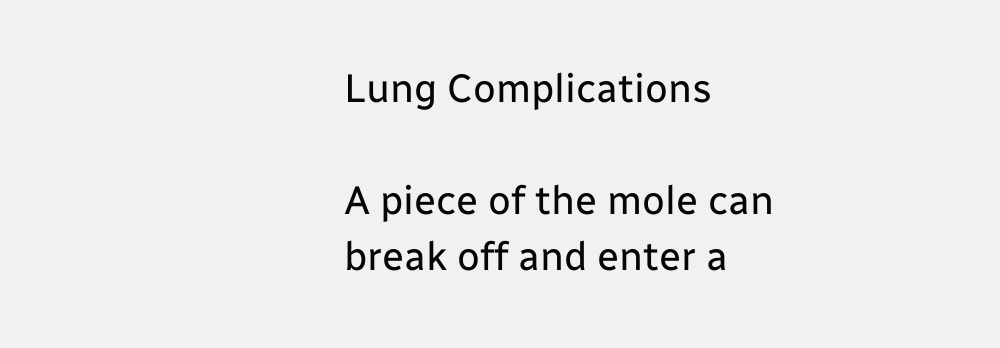Lung Complications

A piece of the mole can break off and enter a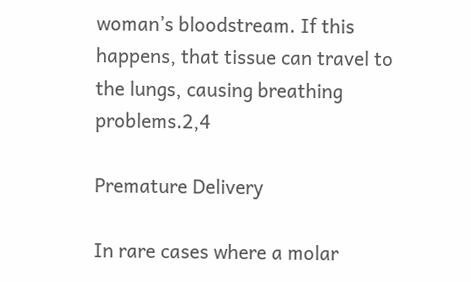woman’s bloodstream. If this happens, that tissue can travel to the lungs, causing breathing problems.2,4

Premature Delivery

In rare cases where a molar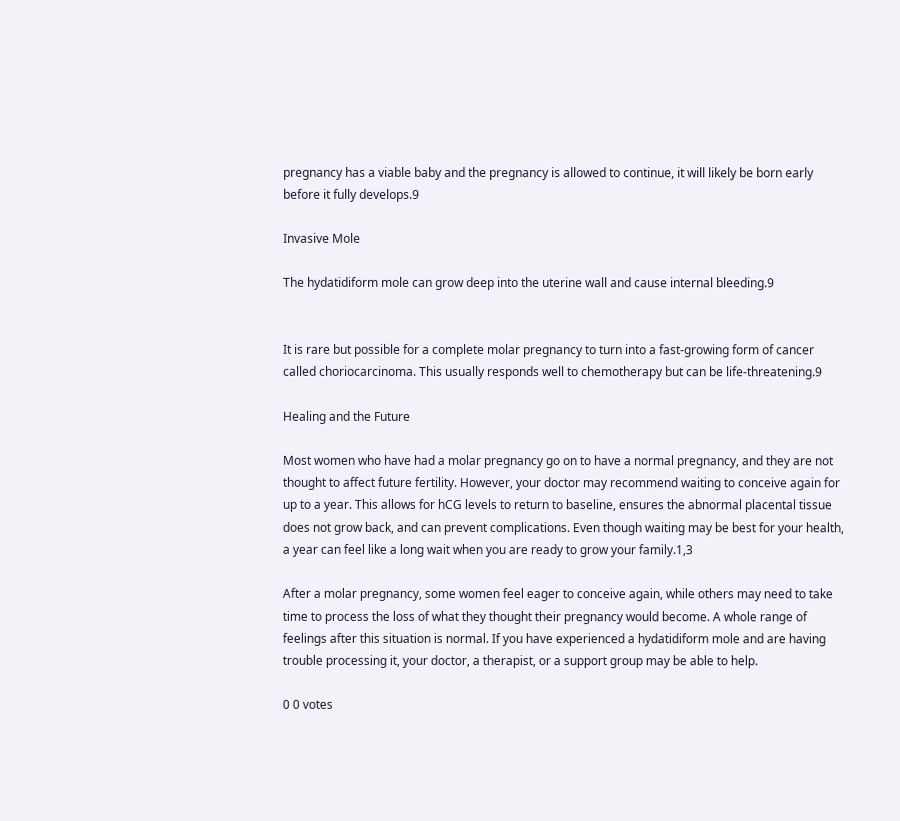pregnancy has a viable baby and the pregnancy is allowed to continue, it will likely be born early before it fully develops.9

Invasive Mole

The hydatidiform mole can grow deep into the uterine wall and cause internal bleeding.9


It is rare but possible for a complete molar pregnancy to turn into a fast-growing form of cancer called choriocarcinoma. This usually responds well to chemotherapy but can be life-threatening.9

Healing and the Future

Most women who have had a molar pregnancy go on to have a normal pregnancy, and they are not thought to affect future fertility. However, your doctor may recommend waiting to conceive again for up to a year. This allows for hCG levels to return to baseline, ensures the abnormal placental tissue does not grow back, and can prevent complications. Even though waiting may be best for your health, a year can feel like a long wait when you are ready to grow your family.1,3

After a molar pregnancy, some women feel eager to conceive again, while others may need to take time to process the loss of what they thought their pregnancy would become. A whole range of feelings after this situation is normal. If you have experienced a hydatidiform mole and are having trouble processing it, your doctor, a therapist, or a support group may be able to help.

0 0 votes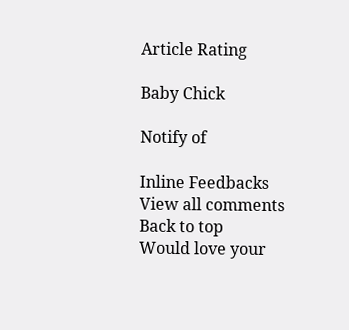Article Rating

Baby Chick

Notify of

Inline Feedbacks
View all comments
Back to top
Would love your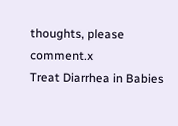thoughts, please comment.x
Treat Diarrhea in Babies